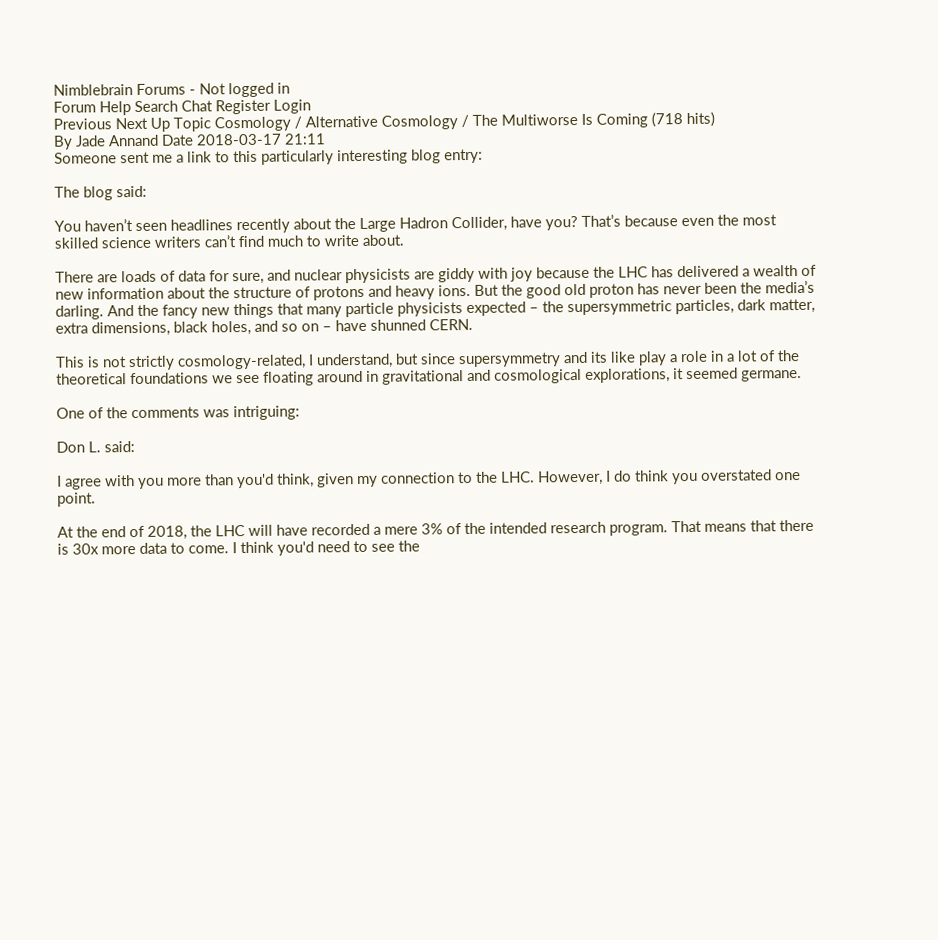Nimblebrain Forums - Not logged in
Forum Help Search Chat Register Login
Previous Next Up Topic Cosmology / Alternative Cosmology / The Multiworse Is Coming (718 hits)
By Jade Annand Date 2018-03-17 21:11
Someone sent me a link to this particularly interesting blog entry:

The blog said:

You haven’t seen headlines recently about the Large Hadron Collider, have you? That’s because even the most skilled science writers can’t find much to write about.

There are loads of data for sure, and nuclear physicists are giddy with joy because the LHC has delivered a wealth of new information about the structure of protons and heavy ions. But the good old proton has never been the media’s darling. And the fancy new things that many particle physicists expected – the supersymmetric particles, dark matter, extra dimensions, black holes, and so on – have shunned CERN.

This is not strictly cosmology-related, I understand, but since supersymmetry and its like play a role in a lot of the theoretical foundations we see floating around in gravitational and cosmological explorations, it seemed germane.

One of the comments was intriguing:

Don L. said:

I agree with you more than you'd think, given my connection to the LHC. However, I do think you overstated one point.

At the end of 2018, the LHC will have recorded a mere 3% of the intended research program. That means that there is 30x more data to come. I think you'd need to see the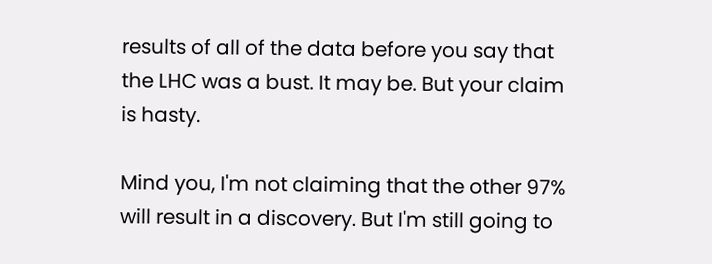results of all of the data before you say that the LHC was a bust. It may be. But your claim is hasty.

Mind you, I'm not claiming that the other 97% will result in a discovery. But I'm still going to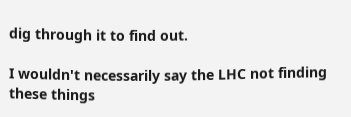dig through it to find out.

I wouldn't necessarily say the LHC not finding these things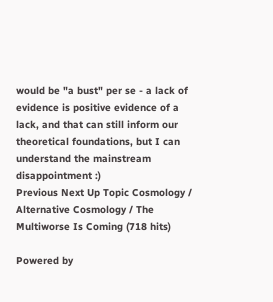would be "a bust" per se - a lack of evidence is positive evidence of a lack, and that can still inform our theoretical foundations, but I can understand the mainstream disappointment :)
Previous Next Up Topic Cosmology / Alternative Cosmology / The Multiworse Is Coming (718 hits)

Powered by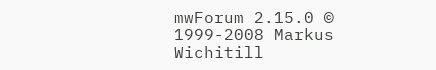mwForum 2.15.0 © 1999-2008 Markus Wichitill